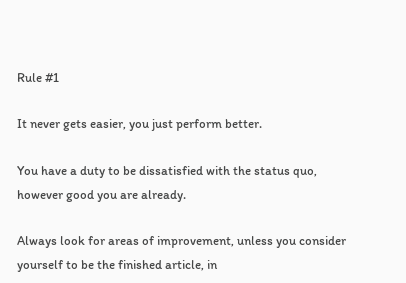Rule #1

It never gets easier, you just perform better.

You have a duty to be dissatisfied with the status quo, however good you are already.

Always look for areas of improvement, unless you consider yourself to be the finished article, in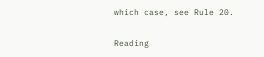which case, see Rule 20.

Reading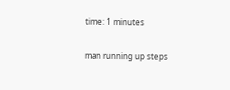time: 1 minutes

man running up steps